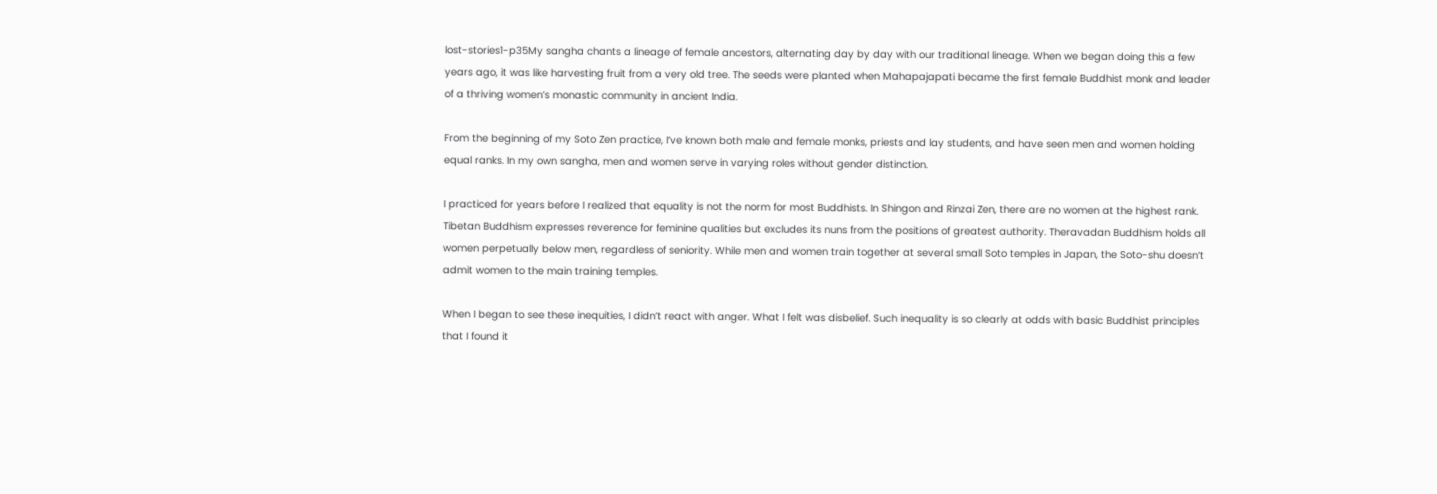lost-stories1-p35My sangha chants a lineage of female ancestors, alternating day by day with our traditional lineage. When we began doing this a few years ago, it was like harvesting fruit from a very old tree. The seeds were planted when Mahapajapati became the first female Buddhist monk and leader of a thriving women’s monastic community in ancient India.

From the beginning of my Soto Zen practice, I’ve known both male and female monks, priests and lay students, and have seen men and women holding equal ranks. In my own sangha, men and women serve in varying roles without gender distinction.

I practiced for years before I realized that equality is not the norm for most Buddhists. In Shingon and Rinzai Zen, there are no women at the highest rank. Tibetan Buddhism expresses reverence for feminine qualities but excludes its nuns from the positions of greatest authority. Theravadan Buddhism holds all women perpetually below men, regardless of seniority. While men and women train together at several small Soto temples in Japan, the Soto-shu doesn’t admit women to the main training temples.

When I began to see these inequities, I didn’t react with anger. What I felt was disbelief. Such inequality is so clearly at odds with basic Buddhist principles that I found it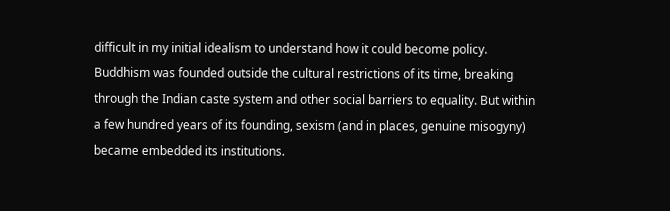difficult in my initial idealism to understand how it could become policy. Buddhism was founded outside the cultural restrictions of its time, breaking through the Indian caste system and other social barriers to equality. But within a few hundred years of its founding, sexism (and in places, genuine misogyny) became embedded its institutions.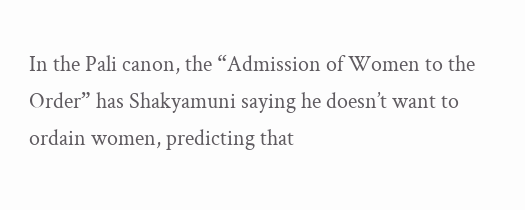In the Pali canon, the “Admission of Women to the Order” has Shakyamuni saying he doesn’t want to ordain women, predicting that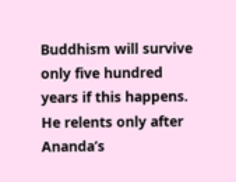Buddhism will survive only five hundred years if this happens. He relents only after Ananda’s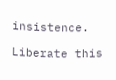insistence.

Liberate this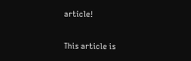article!

This article is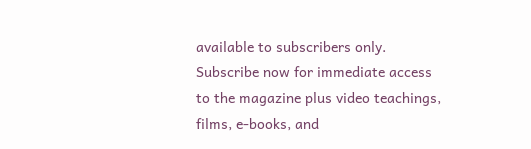available to subscribers only. Subscribe now for immediate access to the magazine plus video teachings, films, e-books, and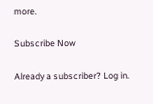more.

Subscribe Now

Already a subscriber? Log in.